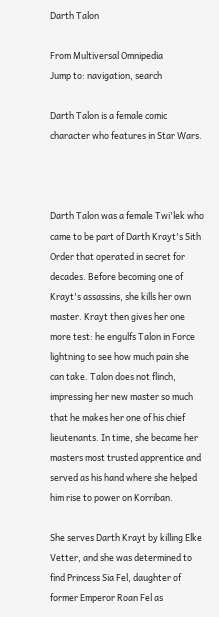Darth Talon

From Multiversal Omnipedia
Jump to: navigation, search

Darth Talon is a female comic character who features in Star Wars.



Darth Talon was a female Twi'lek who came to be part of Darth Krayt's Sith Order that operated in secret for decades. Before becoming one of Krayt's assassins, she kills her own master. Krayt then gives her one more test: he engulfs Talon in Force lightning to see how much pain she can take. Talon does not flinch, impressing her new master so much that he makes her one of his chief lieutenants. In time, she became her masters most trusted apprentice and served as his hand where she helped him rise to power on Korriban.

She serves Darth Krayt by killing Elke Vetter, and she was determined to find Princess Sia Fel, daughter of former Emperor Roan Fel as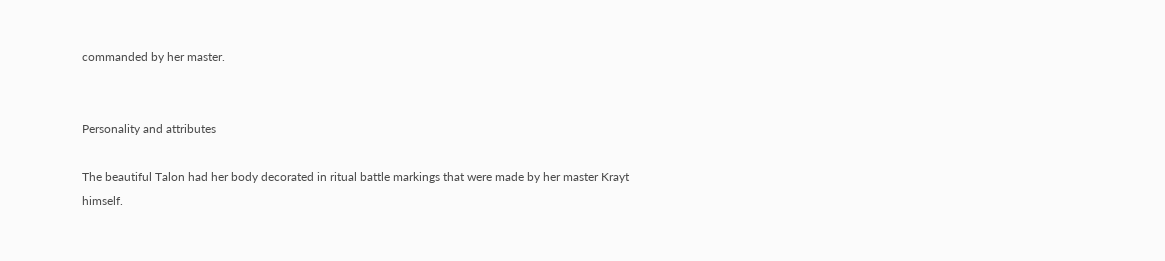commanded by her master.


Personality and attributes

The beautiful Talon had her body decorated in ritual battle markings that were made by her master Krayt himself.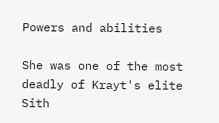Powers and abilities

She was one of the most deadly of Krayt's elite Sith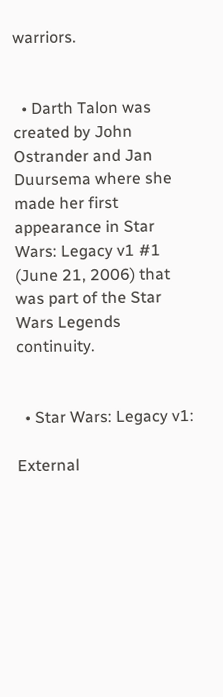warriors.


  • Darth Talon was created by John Ostrander and Jan Duursema where she made her first appearance in Star Wars: Legacy v1 #1 (June 21, 2006) that was part of the Star Wars Legends continuity.


  • Star Wars: Legacy v1:

External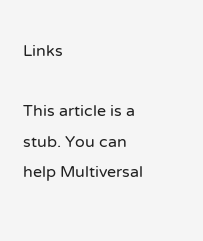Links

This article is a stub. You can help Multiversal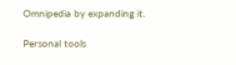Omnipedia by expanding it.

Personal tools